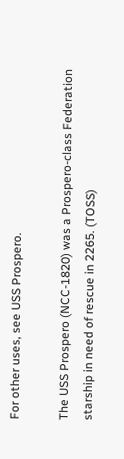For other uses, see USS Prospero.

The USS Prospero (NCC-1820) was a Prospero-class Federation starship in need of rescue in 2265. (TOSS)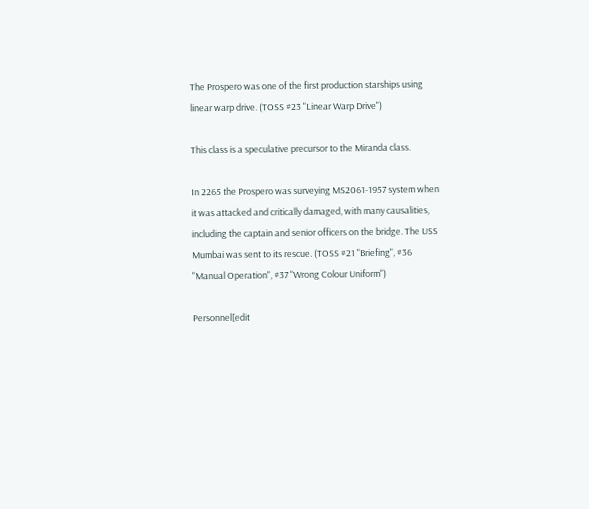The Prospero was one of the first production starships using linear warp drive. (TOSS #23 "Linear Warp Drive")

This class is a speculative precursor to the Miranda class.

In 2265 the Prospero was surveying MS2061-1957 system when it was attacked and critically damaged, with many causalities, including the captain and senior officers on the bridge. The USS Mumbai was sent to its rescue. (TOSS #21 "Briefing", #36 "Manual Operation", #37 "Wrong Colour Uniform")

Personnel[edit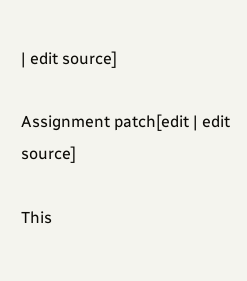| edit source]

Assignment patch[edit | edit source]

This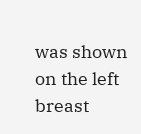was shown on the left breast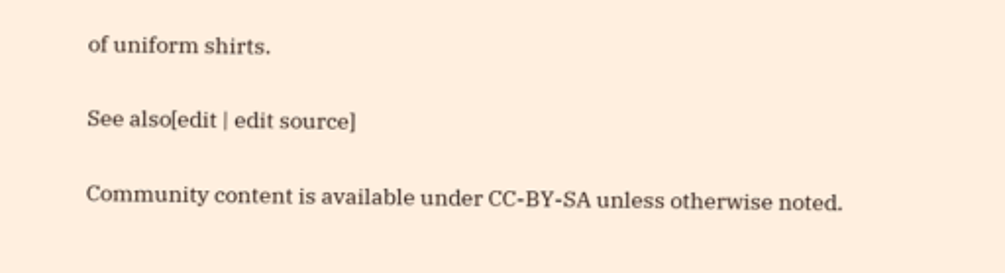of uniform shirts.

See also[edit | edit source]

Community content is available under CC-BY-SA unless otherwise noted.